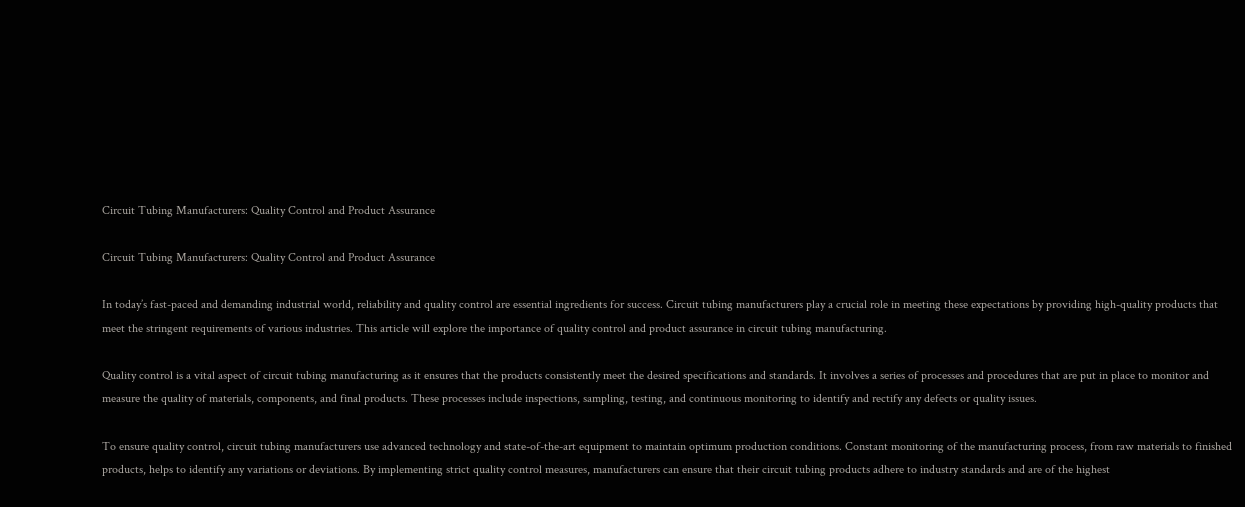Circuit Tubing Manufacturers: Quality Control and Product Assurance

Circuit Tubing Manufacturers: Quality Control and Product Assurance

In today’s fast-paced and demanding industrial world, reliability and quality control are essential ingredients for success. Circuit tubing manufacturers play a crucial role in meeting these expectations by providing high-quality products that meet the stringent requirements of various industries. This article will explore the importance of quality control and product assurance in circuit tubing manufacturing.

Quality control is a vital aspect of circuit tubing manufacturing as it ensures that the products consistently meet the desired specifications and standards. It involves a series of processes and procedures that are put in place to monitor and measure the quality of materials, components, and final products. These processes include inspections, sampling, testing, and continuous monitoring to identify and rectify any defects or quality issues.

To ensure quality control, circuit tubing manufacturers use advanced technology and state-of-the-art equipment to maintain optimum production conditions. Constant monitoring of the manufacturing process, from raw materials to finished products, helps to identify any variations or deviations. By implementing strict quality control measures, manufacturers can ensure that their circuit tubing products adhere to industry standards and are of the highest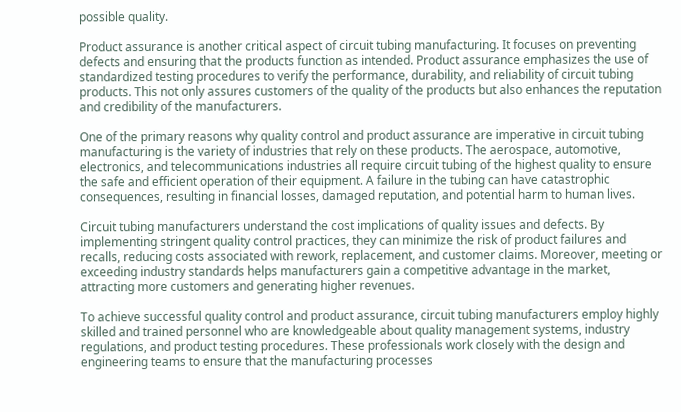possible quality.

Product assurance is another critical aspect of circuit tubing manufacturing. It focuses on preventing defects and ensuring that the products function as intended. Product assurance emphasizes the use of standardized testing procedures to verify the performance, durability, and reliability of circuit tubing products. This not only assures customers of the quality of the products but also enhances the reputation and credibility of the manufacturers.

One of the primary reasons why quality control and product assurance are imperative in circuit tubing manufacturing is the variety of industries that rely on these products. The aerospace, automotive, electronics, and telecommunications industries all require circuit tubing of the highest quality to ensure the safe and efficient operation of their equipment. A failure in the tubing can have catastrophic consequences, resulting in financial losses, damaged reputation, and potential harm to human lives.

Circuit tubing manufacturers understand the cost implications of quality issues and defects. By implementing stringent quality control practices, they can minimize the risk of product failures and recalls, reducing costs associated with rework, replacement, and customer claims. Moreover, meeting or exceeding industry standards helps manufacturers gain a competitive advantage in the market, attracting more customers and generating higher revenues.

To achieve successful quality control and product assurance, circuit tubing manufacturers employ highly skilled and trained personnel who are knowledgeable about quality management systems, industry regulations, and product testing procedures. These professionals work closely with the design and engineering teams to ensure that the manufacturing processes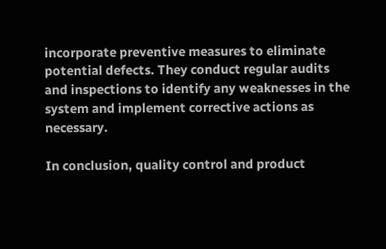incorporate preventive measures to eliminate potential defects. They conduct regular audits and inspections to identify any weaknesses in the system and implement corrective actions as necessary.

In conclusion, quality control and product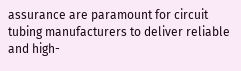assurance are paramount for circuit tubing manufacturers to deliver reliable and high-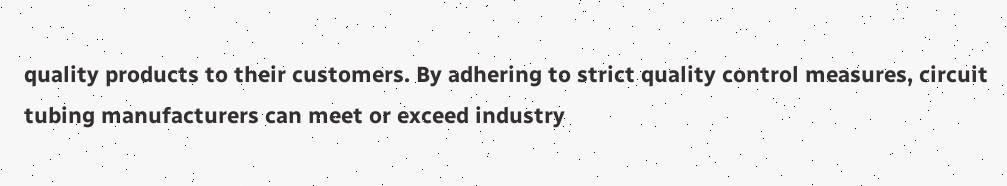quality products to their customers. By adhering to strict quality control measures, circuit tubing manufacturers can meet or exceed industry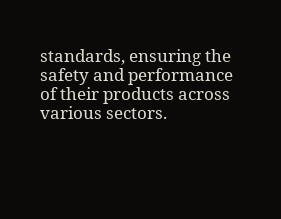standards, ensuring the safety and performance of their products across various sectors.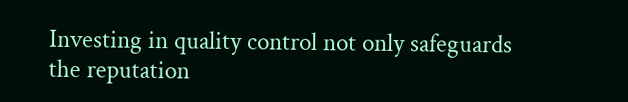Investing in quality control not only safeguards the reputation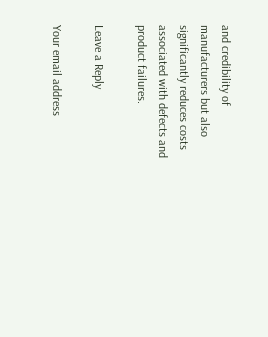and credibility of manufacturers but also significantly reduces costs associated with defects and product failures.

Leave a Reply

Your email address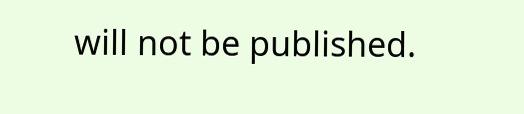will not be published.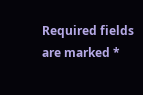Required fields are marked *